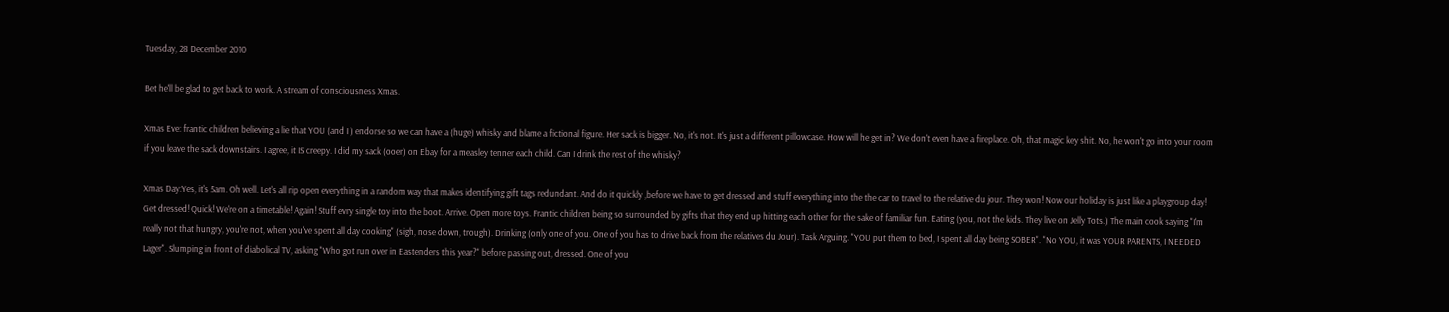Tuesday, 28 December 2010

Bet he'll be glad to get back to work. A stream of consciousness Xmas.

Xmas Eve: frantic children believing a lie that YOU (and I ) endorse so we can have a (huge) whisky and blame a fictional figure. Her sack is bigger. No, it's not. It's just a different pillowcase. How will he get in? We don't even have a fireplace. Oh, that magic key shit. No, he won't go into your room if you leave the sack downstairs. I agree, it IS creepy. I did my sack (ooer) on Ebay for a measley tenner each child. Can I drink the rest of the whisky?

Xmas Day:Yes, it's 5am. Oh well. Let's all rip open everything in a random way that makes identifying gift tags redundant. And do it quickly ,before we have to get dressed and stuff everything into the the car to travel to the relative du jour. They won! Now our holiday is just like a playgroup day! Get dressed! Quick! We're on a timetable! Again! Stuff evry single toy into the boot. Arrive. Open more toys. Frantic children being so surrounded by gifts that they end up hitting each other for the sake of familiar fun. Eating (you, not the kids. They live on Jelly Tots.) The main cook saying "I'm really not that hungry, you're not, when you've spent all day cooking" (sigh, nose down, trough). Drinking (only one of you. One of you has to drive back from the relatives du Jour). Task Arguing. "YOU put them to bed, I spent all day being SOBER". "No YOU, it was YOUR PARENTS, I NEEDED Lager". Slumping in front of diabolical TV, asking "Who got run over in Eastenders this year?" before passing out, dressed. One of you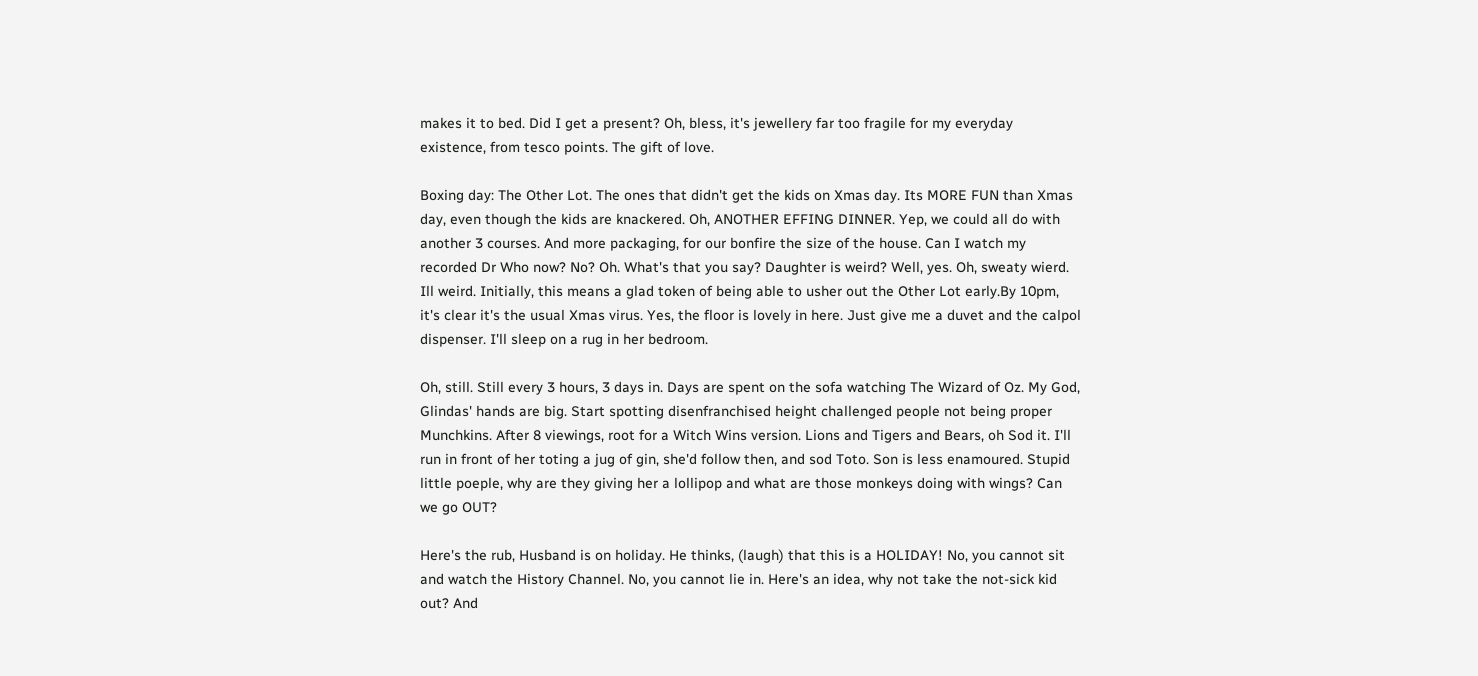makes it to bed. Did I get a present? Oh, bless, it's jewellery far too fragile for my everyday existence, from tesco points. The gift of love.

Boxing day: The Other Lot. The ones that didn't get the kids on Xmas day. Its MORE FUN than Xmas day, even though the kids are knackered. Oh, ANOTHER EFFING DINNER. Yep, we could all do with another 3 courses. And more packaging, for our bonfire the size of the house. Can I watch my recorded Dr Who now? No? Oh. What's that you say? Daughter is weird? Well, yes. Oh, sweaty wierd. Ill weird. Initially, this means a glad token of being able to usher out the Other Lot early.By 10pm, it's clear it's the usual Xmas virus. Yes, the floor is lovely in here. Just give me a duvet and the calpol dispenser. I'll sleep on a rug in her bedroom.

Oh, still. Still every 3 hours, 3 days in. Days are spent on the sofa watching The Wizard of Oz. My God, Glindas' hands are big. Start spotting disenfranchised height challenged people not being proper Munchkins. After 8 viewings, root for a Witch Wins version. Lions and Tigers and Bears, oh Sod it. I'll run in front of her toting a jug of gin, she'd follow then, and sod Toto. Son is less enamoured. Stupid little poeple, why are they giving her a lollipop and what are those monkeys doing with wings? Can we go OUT?

Here's the rub, Husband is on holiday. He thinks, (laugh) that this is a HOLIDAY! No, you cannot sit and watch the History Channel. No, you cannot lie in. Here's an idea, why not take the not-sick kid out? And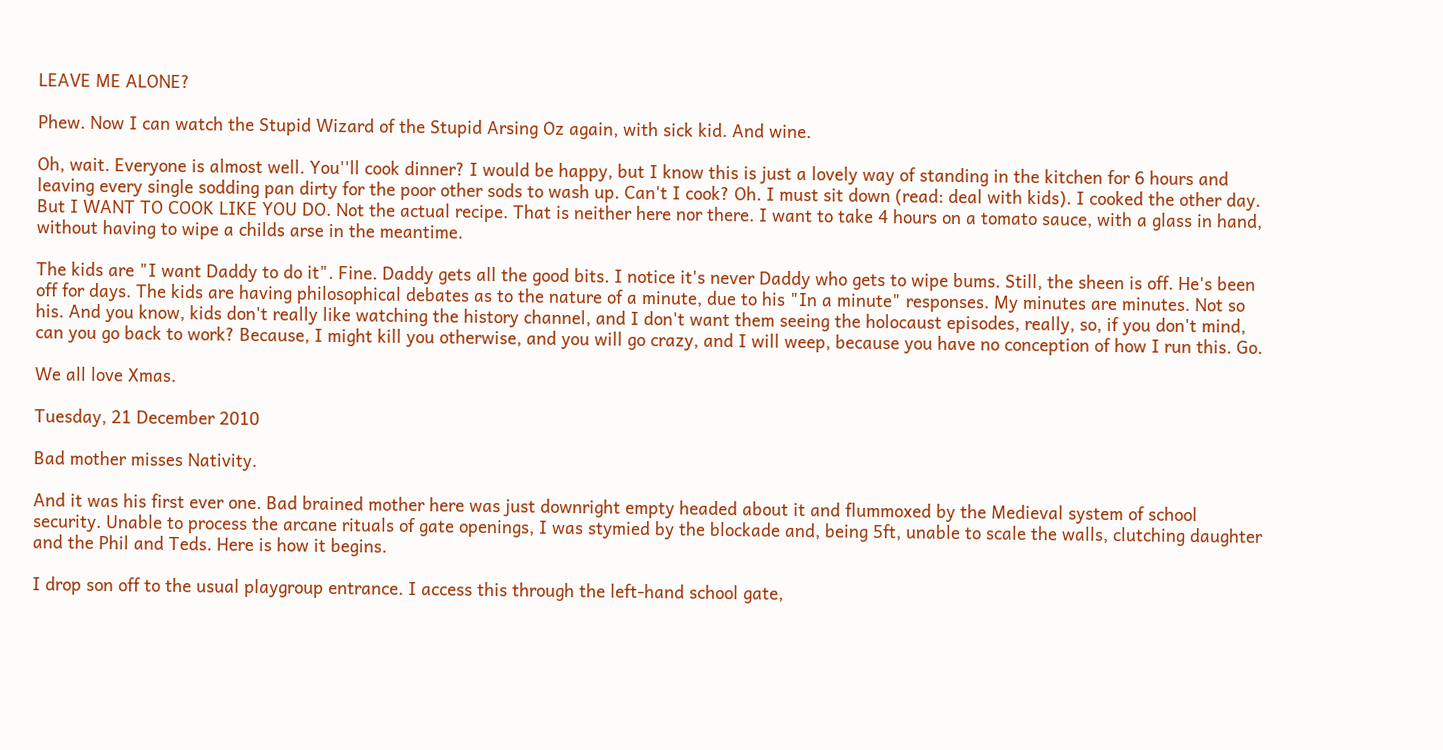LEAVE ME ALONE?

Phew. Now I can watch the Stupid Wizard of the Stupid Arsing Oz again, with sick kid. And wine.

Oh, wait. Everyone is almost well. You''ll cook dinner? I would be happy, but I know this is just a lovely way of standing in the kitchen for 6 hours and leaving every single sodding pan dirty for the poor other sods to wash up. Can't I cook? Oh. I must sit down (read: deal with kids). I cooked the other day. But I WANT TO COOK LIKE YOU DO. Not the actual recipe. That is neither here nor there. I want to take 4 hours on a tomato sauce, with a glass in hand, without having to wipe a childs arse in the meantime.

The kids are "I want Daddy to do it". Fine. Daddy gets all the good bits. I notice it's never Daddy who gets to wipe bums. Still, the sheen is off. He's been off for days. The kids are having philosophical debates as to the nature of a minute, due to his "In a minute" responses. My minutes are minutes. Not so his. And you know, kids don't really like watching the history channel, and I don't want them seeing the holocaust episodes, really, so, if you don't mind, can you go back to work? Because, I might kill you otherwise, and you will go crazy, and I will weep, because you have no conception of how I run this. Go.

We all love Xmas.

Tuesday, 21 December 2010

Bad mother misses Nativity.

And it was his first ever one. Bad brained mother here was just downright empty headed about it and flummoxed by the Medieval system of school security. Unable to process the arcane rituals of gate openings, I was stymied by the blockade and, being 5ft, unable to scale the walls, clutching daughter and the Phil and Teds. Here is how it begins.

I drop son off to the usual playgroup entrance. I access this through the left-hand school gate,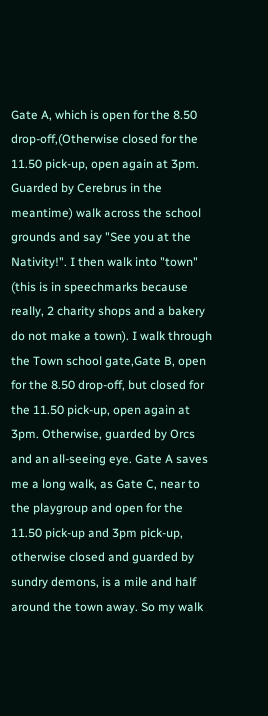Gate A, which is open for the 8.50 drop-off,(Otherwise closed for the 11.50 pick-up, open again at 3pm. Guarded by Cerebrus in the meantime) walk across the school grounds and say "See you at the Nativity!". I then walk into "town" (this is in speechmarks because really, 2 charity shops and a bakery do not make a town). I walk through the Town school gate,Gate B, open for the 8.50 drop-off, but closed for the 11.50 pick-up, open again at 3pm. Otherwise, guarded by Orcs and an all-seeing eye. Gate A saves me a long walk, as Gate C, near to the playgroup and open for the 11.50 pick-up and 3pm pick-up, otherwise closed and guarded by sundry demons, is a mile and half around the town away. So my walk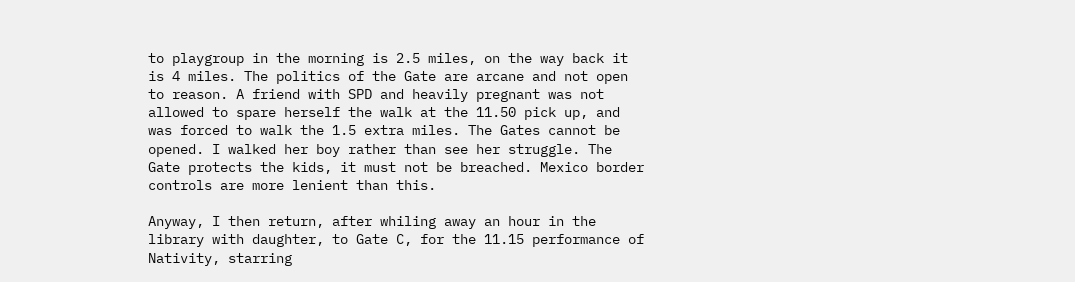to playgroup in the morning is 2.5 miles, on the way back it is 4 miles. The politics of the Gate are arcane and not open to reason. A friend with SPD and heavily pregnant was not allowed to spare herself the walk at the 11.50 pick up, and was forced to walk the 1.5 extra miles. The Gates cannot be opened. I walked her boy rather than see her struggle. The Gate protects the kids, it must not be breached. Mexico border controls are more lenient than this.

Anyway, I then return, after whiling away an hour in the library with daughter, to Gate C, for the 11.15 performance of Nativity, starring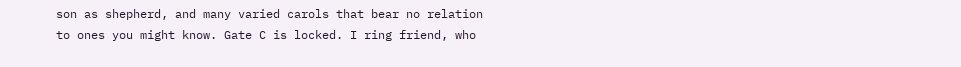son as shepherd, and many varied carols that bear no relation to ones you might know. Gate C is locked. I ring friend, who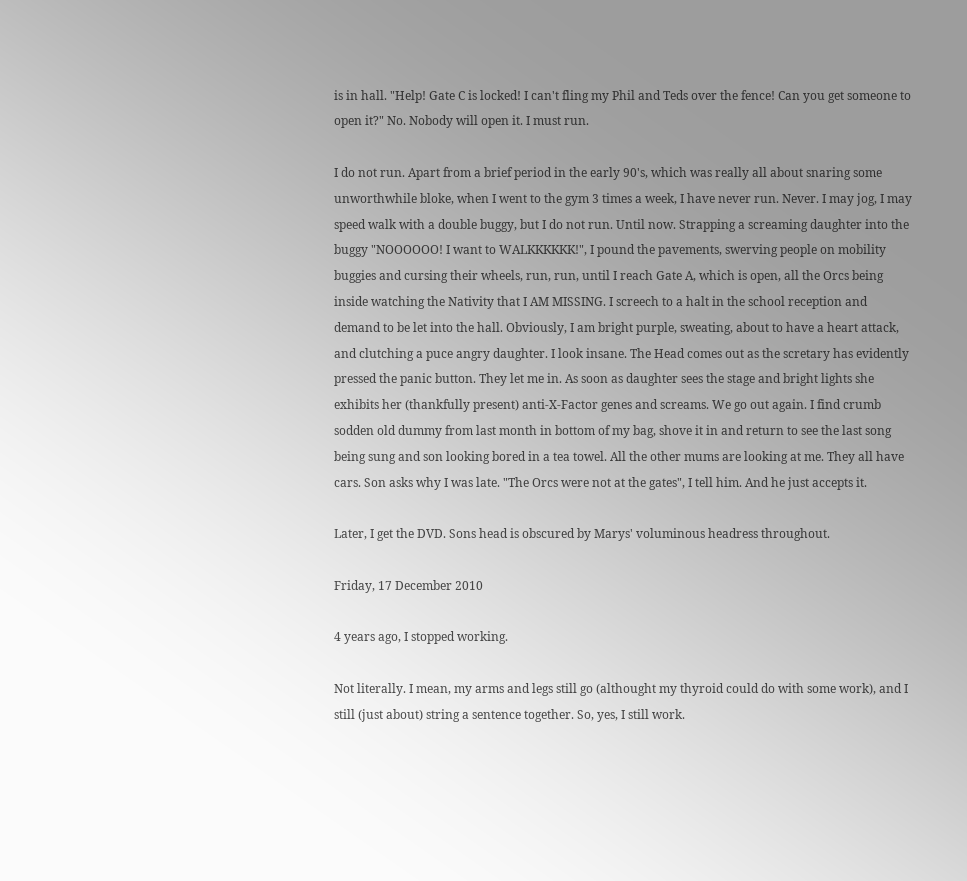is in hall. "Help! Gate C is locked! I can't fling my Phil and Teds over the fence! Can you get someone to open it?" No. Nobody will open it. I must run.

I do not run. Apart from a brief period in the early 90's, which was really all about snaring some unworthwhile bloke, when I went to the gym 3 times a week, I have never run. Never. I may jog, I may speed walk with a double buggy, but I do not run. Until now. Strapping a screaming daughter into the buggy "NOOOOOO! I want to WALKKKKKK!", I pound the pavements, swerving people on mobility buggies and cursing their wheels, run, run, until I reach Gate A, which is open, all the Orcs being inside watching the Nativity that I AM MISSING. I screech to a halt in the school reception and demand to be let into the hall. Obviously, I am bright purple, sweating, about to have a heart attack, and clutching a puce angry daughter. I look insane. The Head comes out as the scretary has evidently pressed the panic button. They let me in. As soon as daughter sees the stage and bright lights she exhibits her (thankfully present) anti-X-Factor genes and screams. We go out again. I find crumb sodden old dummy from last month in bottom of my bag, shove it in and return to see the last song being sung and son looking bored in a tea towel. All the other mums are looking at me. They all have cars. Son asks why I was late. "The Orcs were not at the gates", I tell him. And he just accepts it.

Later, I get the DVD. Sons head is obscured by Marys' voluminous headress throughout.

Friday, 17 December 2010

4 years ago, I stopped working.

Not literally. I mean, my arms and legs still go (althought my thyroid could do with some work), and I still (just about) string a sentence together. So, yes, I still work.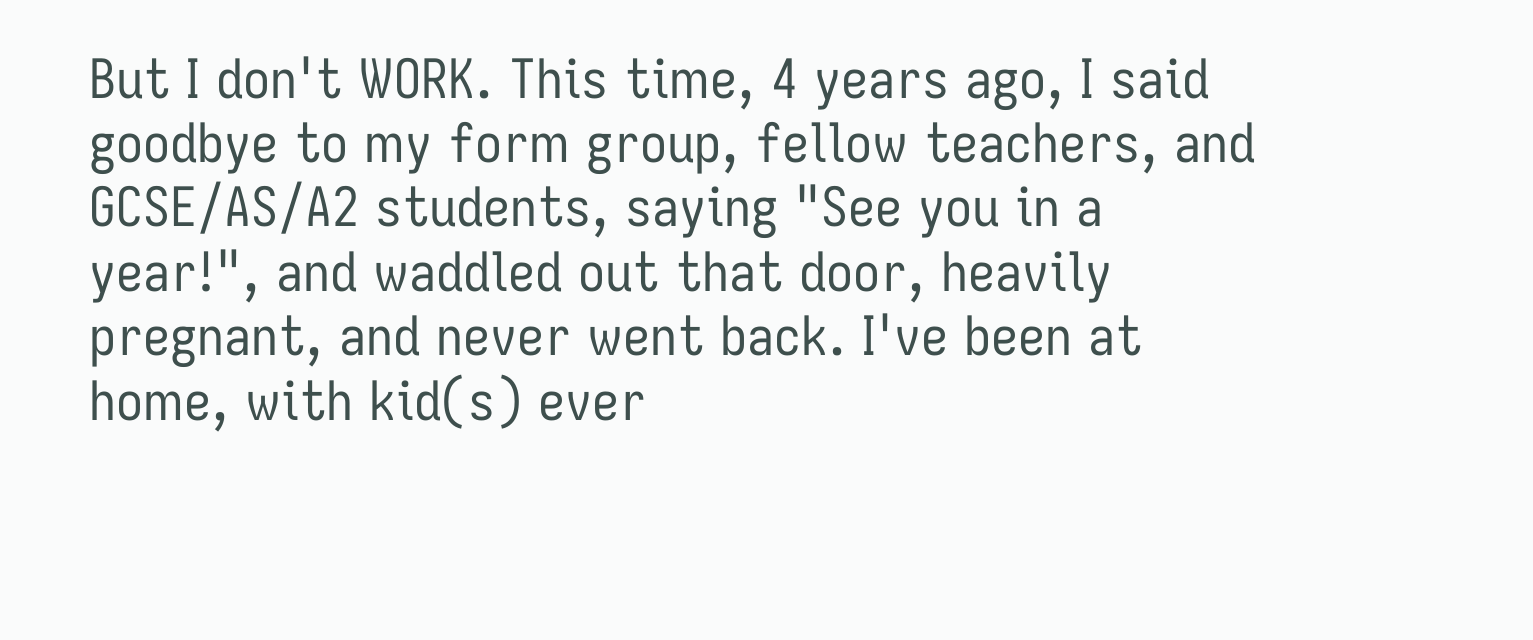But I don't WORK. This time, 4 years ago, I said goodbye to my form group, fellow teachers, and GCSE/AS/A2 students, saying "See you in a year!", and waddled out that door, heavily pregnant, and never went back. I've been at home, with kid(s) ever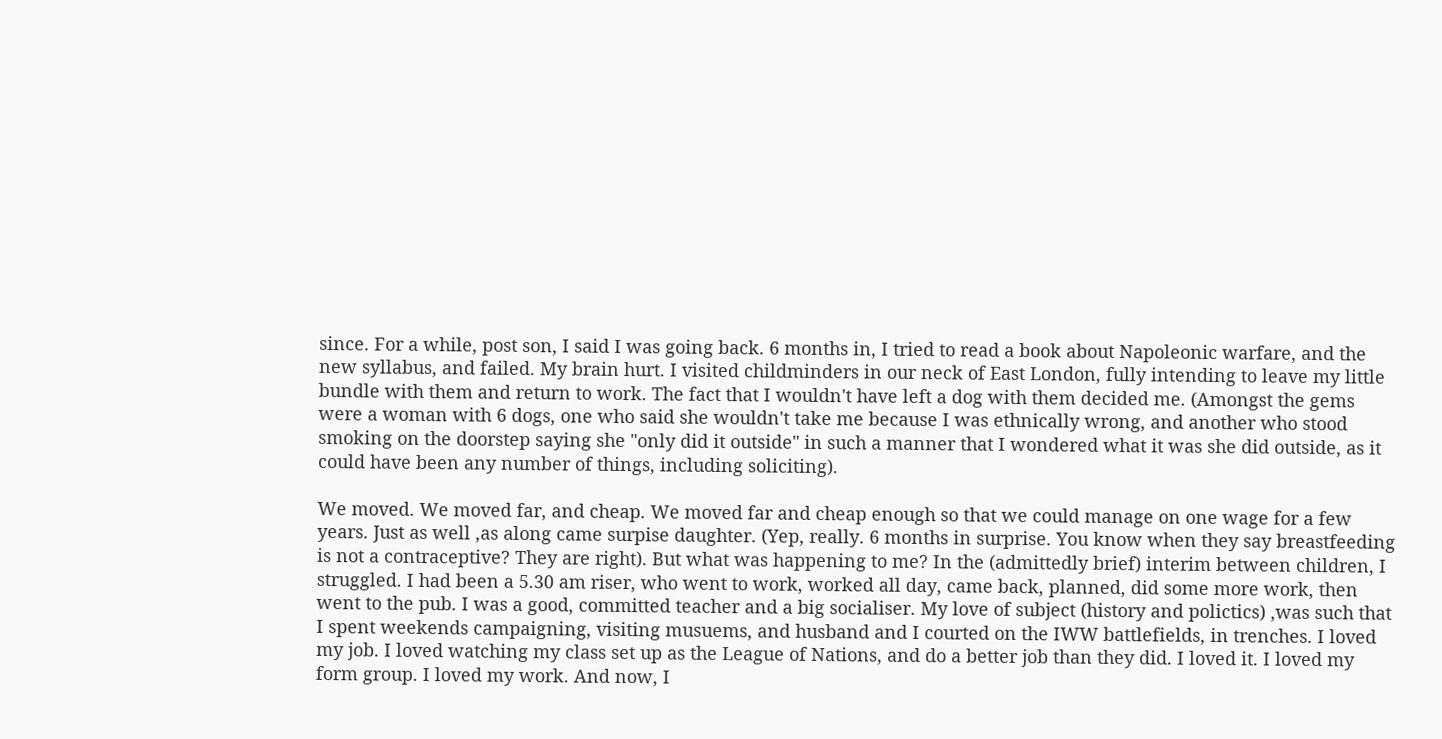since. For a while, post son, I said I was going back. 6 months in, I tried to read a book about Napoleonic warfare, and the new syllabus, and failed. My brain hurt. I visited childminders in our neck of East London, fully intending to leave my little bundle with them and return to work. The fact that I wouldn't have left a dog with them decided me. (Amongst the gems were a woman with 6 dogs, one who said she wouldn't take me because I was ethnically wrong, and another who stood smoking on the doorstep saying she "only did it outside" in such a manner that I wondered what it was she did outside, as it could have been any number of things, including soliciting).

We moved. We moved far, and cheap. We moved far and cheap enough so that we could manage on one wage for a few years. Just as well ,as along came surpise daughter. (Yep, really. 6 months in surprise. You know when they say breastfeeding is not a contraceptive? They are right). But what was happening to me? In the (admittedly brief) interim between children, I struggled. I had been a 5.30 am riser, who went to work, worked all day, came back, planned, did some more work, then went to the pub. I was a good, committed teacher and a big socialiser. My love of subject (history and polictics) ,was such that I spent weekends campaigning, visiting musuems, and husband and I courted on the IWW battlefields, in trenches. I loved my job. I loved watching my class set up as the League of Nations, and do a better job than they did. I loved it. I loved my form group. I loved my work. And now, I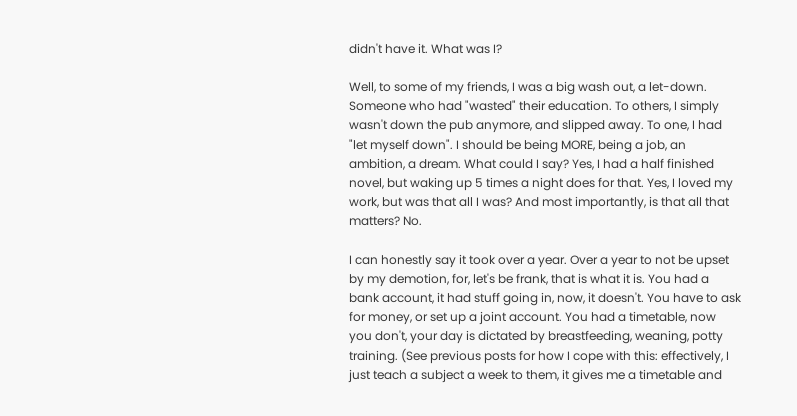didn't have it. What was I?

Well, to some of my friends, I was a big wash out, a let-down. Someone who had "wasted" their education. To others, I simply wasn't down the pub anymore, and slipped away. To one, I had "let myself down". I should be being MORE, being a job, an ambition, a dream. What could I say? Yes, I had a half finished novel, but waking up 5 times a night does for that. Yes, I loved my work, but was that all I was? And most importantly, is that all that matters? No.

I can honestly say it took over a year. Over a year to not be upset by my demotion, for, let's be frank, that is what it is. You had a bank account, it had stuff going in, now, it doesn't. You have to ask for money, or set up a joint account. You had a timetable, now you don't, your day is dictated by breastfeeding, weaning, potty training. (See previous posts for how I cope with this: effectively, I just teach a subject a week to them, it gives me a timetable and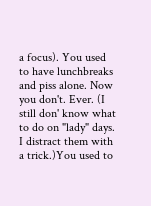a focus). You used to have lunchbreaks and piss alone. Now you don't. Ever. (I still don' know what to do on "lady" days. I distract them with a trick.)You used to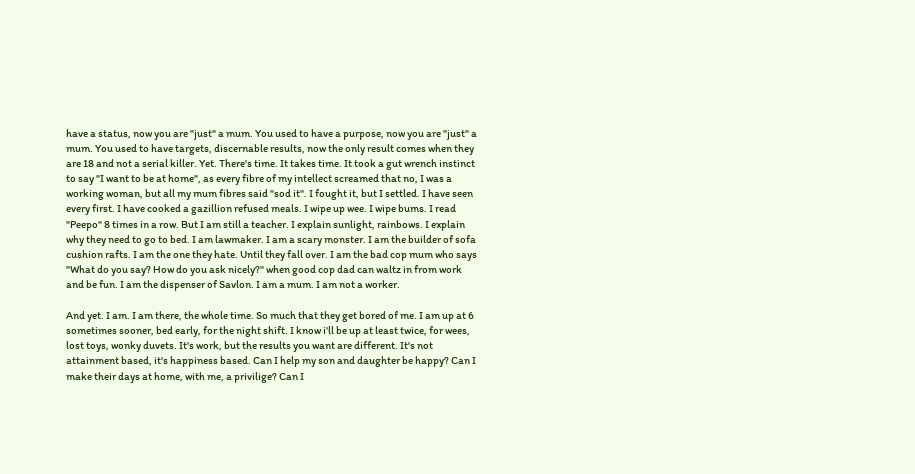have a status, now you are "just" a mum. You used to have a purpose, now you are "just" a mum. You used to have targets, discernable results, now the only result comes when they are 18 and not a serial killer. Yet. There's time. It takes time. It took a gut wrench instinct to say "I want to be at home", as every fibre of my intellect screamed that no, I was a working woman, but all my mum fibres said "sod it". I fought it, but I settled. I have seen every first. I have cooked a gazillion refused meals. I wipe up wee. I wipe bums. I read "Peepo" 8 times in a row. But I am still a teacher. I explain sunlight, rainbows. I explain why they need to go to bed. I am lawmaker. I am a scary monster. I am the builder of sofa cushion rafts. I am the one they hate. Until they fall over. I am the bad cop mum who says "What do you say? How do you ask nicely?" when good cop dad can waltz in from work and be fun. I am the dispenser of Savlon. I am a mum. I am not a worker.

And yet. I am. I am there, the whole time. So much that they get bored of me. I am up at 6 sometimes sooner, bed early, for the night shift. I know i'll be up at least twice, for wees, lost toys, wonky duvets. It's work, but the results you want are different. It's not attainment based, it's happiness based. Can I help my son and daughter be happy? Can I make their days at home, with me, a privilige? Can I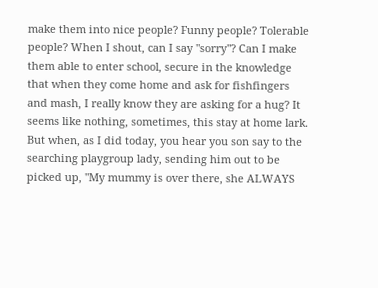make them into nice people? Funny people? Tolerable people? When I shout, can I say "sorry"? Can I make them able to enter school, secure in the knowledge that when they come home and ask for fishfingers and mash, I really know they are asking for a hug? It seems like nothing, sometimes, this stay at home lark. But when, as I did today, you hear you son say to the searching playgroup lady, sending him out to be picked up, "My mummy is over there, she ALWAYS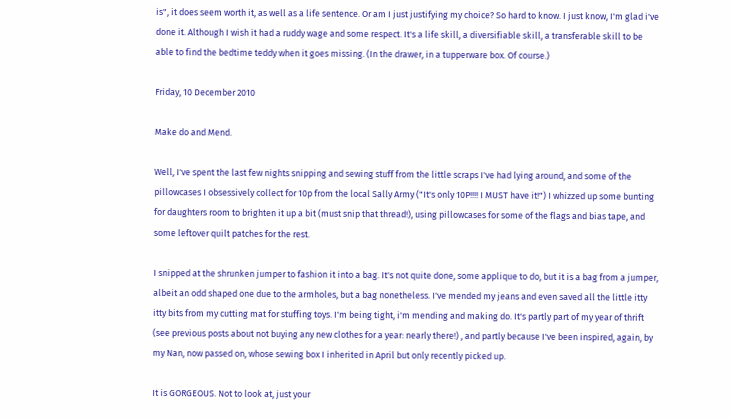is", it does seem worth it, as well as a life sentence. Or am I just justifying my choice? So hard to know. I just know, I'm glad i've done it. Although I wish it had a ruddy wage and some respect. It's a life skill, a diversifiable skill, a transferable skill to be able to find the bedtime teddy when it goes missing. (In the drawer, in a tupperware box. Of course.)

Friday, 10 December 2010

Make do and Mend.

Well, I've spent the last few nights snipping and sewing stuff from the little scraps I've had lying around, and some of the pillowcases I obsessively collect for 10p from the local Sally Army ("It's only 10P!!!! I MUST have it!") I whizzed up some bunting for daughters room to brighten it up a bit (must snip that thread!), using pillowcases for some of the flags and bias tape, and some leftover quilt patches for the rest.

I snipped at the shrunken jumper to fashion it into a bag. It's not quite done, some applique to do, but it is a bag from a jumper, albeit an odd shaped one due to the armholes, but a bag nonetheless. I've mended my jeans and even saved all the little itty itty bits from my cutting mat for stuffing toys. I'm being tight, i'm mending and making do. It's partly part of my year of thrift (see previous posts about not buying any new clothes for a year: nearly there!) , and partly because I've been inspired, again, by my Nan, now passed on, whose sewing box I inherited in April but only recently picked up.

It is GORGEOUS. Not to look at, just your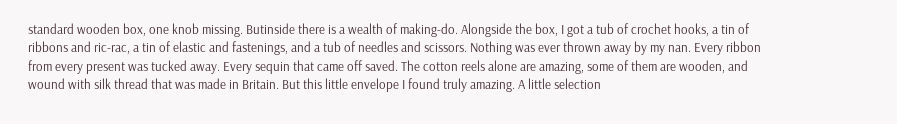standard wooden box, one knob missing. Butinside there is a wealth of making-do. Alongside the box, I got a tub of crochet hooks, a tin of ribbons and ric-rac, a tin of elastic and fastenings, and a tub of needles and scissors. Nothing was ever thrown away by my nan. Every ribbon from every present was tucked away. Every sequin that came off saved. The cotton reels alone are amazing, some of them are wooden, and wound with silk thread that was made in Britain. But this little envelope I found truly amazing. A little selection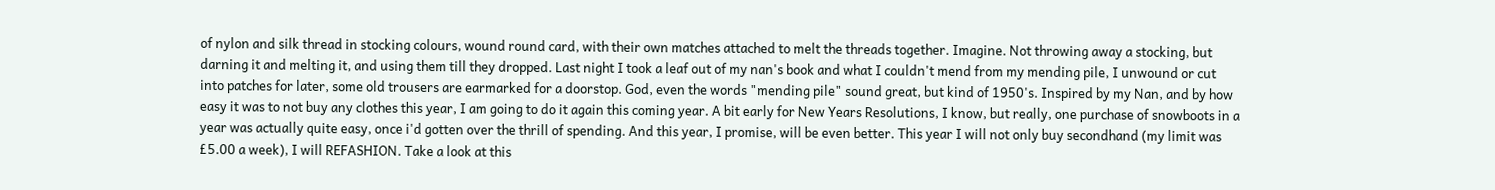of nylon and silk thread in stocking colours, wound round card, with their own matches attached to melt the threads together. Imagine. Not throwing away a stocking, but darning it and melting it, and using them till they dropped. Last night I took a leaf out of my nan's book and what I couldn't mend from my mending pile, I unwound or cut into patches for later, some old trousers are earmarked for a doorstop. God, even the words "mending pile" sound great, but kind of 1950's. Inspired by my Nan, and by how easy it was to not buy any clothes this year, I am going to do it again this coming year. A bit early for New Years Resolutions, I know, but really, one purchase of snowboots in a year was actually quite easy, once i'd gotten over the thrill of spending. And this year, I promise, will be even better. This year I will not only buy secondhand (my limit was £5.00 a week), I will REFASHION. Take a look at this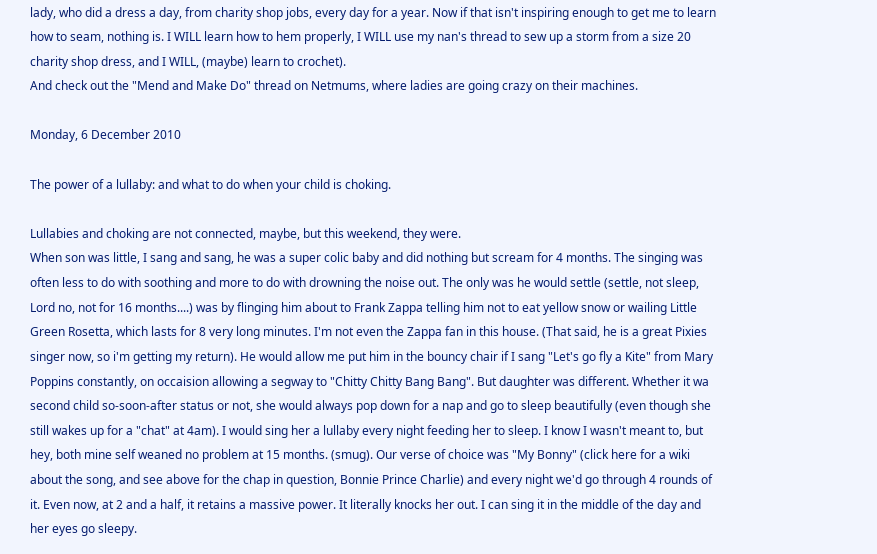lady, who did a dress a day, from charity shop jobs, every day for a year. Now if that isn't inspiring enough to get me to learn how to seam, nothing is. I WILL learn how to hem properly, I WILL use my nan's thread to sew up a storm from a size 20 charity shop dress, and I WILL, (maybe) learn to crochet).
And check out the "Mend and Make Do" thread on Netmums, where ladies are going crazy on their machines.

Monday, 6 December 2010

The power of a lullaby: and what to do when your child is choking.

Lullabies and choking are not connected, maybe, but this weekend, they were.
When son was little, I sang and sang, he was a super colic baby and did nothing but scream for 4 months. The singing was often less to do with soothing and more to do with drowning the noise out. The only was he would settle (settle, not sleep, Lord no, not for 16 months....) was by flinging him about to Frank Zappa telling him not to eat yellow snow or wailing Little Green Rosetta, which lasts for 8 very long minutes. I'm not even the Zappa fan in this house. (That said, he is a great Pixies singer now, so i'm getting my return). He would allow me put him in the bouncy chair if I sang "Let's go fly a Kite" from Mary Poppins constantly, on occaision allowing a segway to "Chitty Chitty Bang Bang". But daughter was different. Whether it wa second child so-soon-after status or not, she would always pop down for a nap and go to sleep beautifully (even though she still wakes up for a "chat" at 4am). I would sing her a lullaby every night feeding her to sleep. I know I wasn't meant to, but hey, both mine self weaned no problem at 15 months. (smug). Our verse of choice was "My Bonny" (click here for a wiki about the song, and see above for the chap in question, Bonnie Prince Charlie) and every night we'd go through 4 rounds of it. Even now, at 2 and a half, it retains a massive power. It literally knocks her out. I can sing it in the middle of the day and her eyes go sleepy.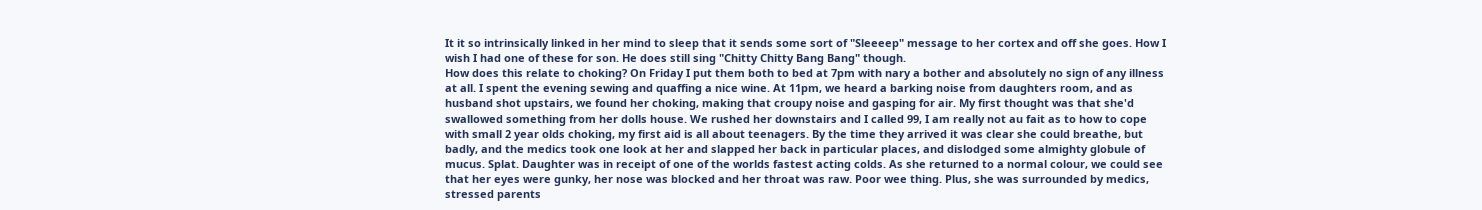It it so intrinsically linked in her mind to sleep that it sends some sort of "Sleeeep" message to her cortex and off she goes. How I wish I had one of these for son. He does still sing "Chitty Chitty Bang Bang" though.
How does this relate to choking? On Friday I put them both to bed at 7pm with nary a bother and absolutely no sign of any illness at all. I spent the evening sewing and quaffing a nice wine. At 11pm, we heard a barking noise from daughters room, and as husband shot upstairs, we found her choking, making that croupy noise and gasping for air. My first thought was that she'd swallowed something from her dolls house. We rushed her downstairs and I called 99, I am really not au fait as to how to cope with small 2 year olds choking, my first aid is all about teenagers. By the time they arrived it was clear she could breathe, but badly, and the medics took one look at her and slapped her back in particular places, and dislodged some almighty globule of mucus. Splat. Daughter was in receipt of one of the worlds fastest acting colds. As she returned to a normal colour, we could see that her eyes were gunky, her nose was blocked and her throat was raw. Poor wee thing. Plus, she was surrounded by medics, stressed parents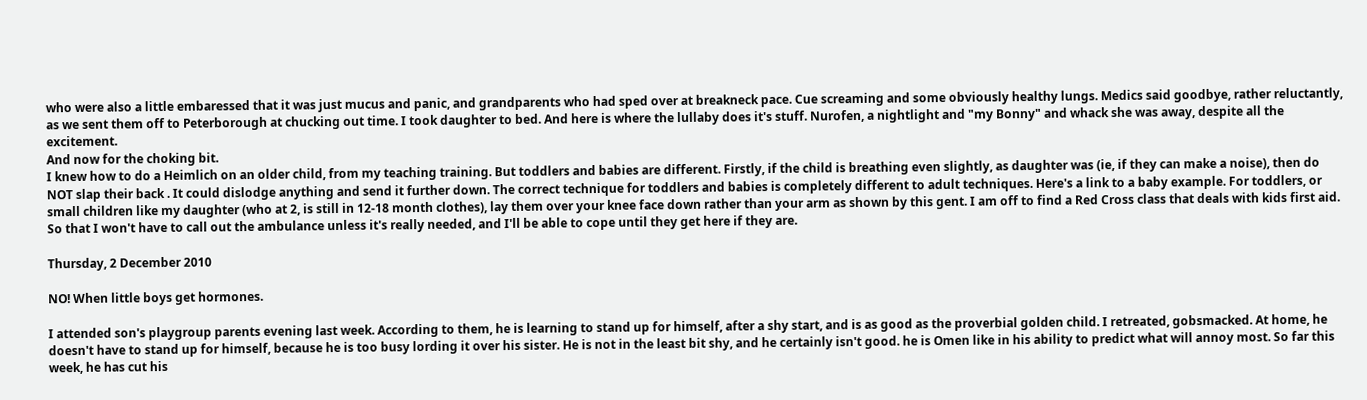who were also a little embaressed that it was just mucus and panic, and grandparents who had sped over at breakneck pace. Cue screaming and some obviously healthy lungs. Medics said goodbye, rather reluctantly, as we sent them off to Peterborough at chucking out time. I took daughter to bed. And here is where the lullaby does it's stuff. Nurofen, a nightlight and "my Bonny" and whack she was away, despite all the excitement.
And now for the choking bit.
I knew how to do a Heimlich on an older child, from my teaching training. But toddlers and babies are different. Firstly, if the child is breathing even slightly, as daughter was (ie, if they can make a noise), then do NOT slap their back . It could dislodge anything and send it further down. The correct technique for toddlers and babies is completely different to adult techniques. Here's a link to a baby example. For toddlers, or small children like my daughter (who at 2, is still in 12-18 month clothes), lay them over your knee face down rather than your arm as shown by this gent. I am off to find a Red Cross class that deals with kids first aid. So that I won't have to call out the ambulance unless it's really needed, and I'll be able to cope until they get here if they are.

Thursday, 2 December 2010

NO! When little boys get hormones.

I attended son's playgroup parents evening last week. According to them, he is learning to stand up for himself, after a shy start, and is as good as the proverbial golden child. I retreated, gobsmacked. At home, he doesn't have to stand up for himself, because he is too busy lording it over his sister. He is not in the least bit shy, and he certainly isn't good. he is Omen like in his ability to predict what will annoy most. So far this week, he has cut his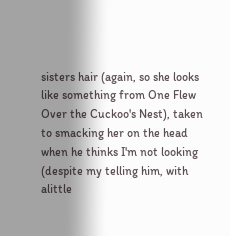sisters hair (again, so she looks like something from One Flew Over the Cuckoo's Nest), taken to smacking her on the head when he thinks I'm not looking (despite my telling him, with alittle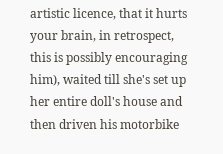artistic licence, that it hurts your brain, in retrospect, this is possibly encouraging him), waited till she's set up her entire doll's house and then driven his motorbike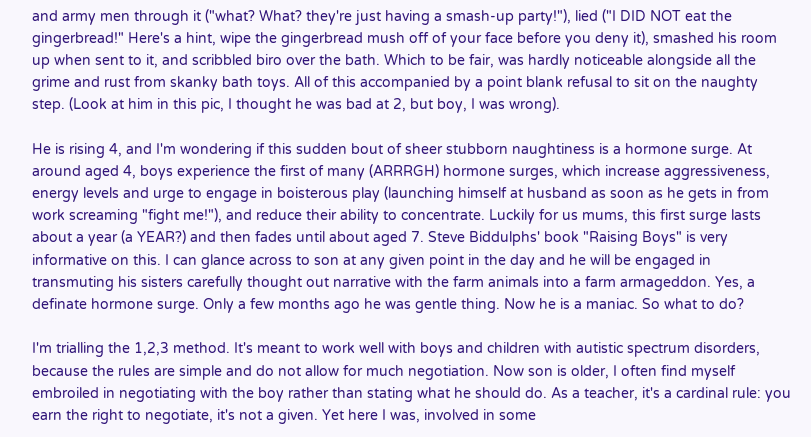and army men through it ("what? What? they're just having a smash-up party!"), lied ("I DID NOT eat the gingerbread!" Here's a hint, wipe the gingerbread mush off of your face before you deny it), smashed his room up when sent to it, and scribbled biro over the bath. Which to be fair, was hardly noticeable alongside all the grime and rust from skanky bath toys. All of this accompanied by a point blank refusal to sit on the naughty step. (Look at him in this pic, I thought he was bad at 2, but boy, I was wrong).

He is rising 4, and I'm wondering if this sudden bout of sheer stubborn naughtiness is a hormone surge. At around aged 4, boys experience the first of many (ARRRGH) hormone surges, which increase aggressiveness, energy levels and urge to engage in boisterous play (launching himself at husband as soon as he gets in from work screaming "fight me!"), and reduce their ability to concentrate. Luckily for us mums, this first surge lasts about a year (a YEAR?) and then fades until about aged 7. Steve Biddulphs' book "Raising Boys" is very informative on this. I can glance across to son at any given point in the day and he will be engaged in transmuting his sisters carefully thought out narrative with the farm animals into a farm armageddon. Yes, a definate hormone surge. Only a few months ago he was gentle thing. Now he is a maniac. So what to do?

I'm trialling the 1,2,3 method. It's meant to work well with boys and children with autistic spectrum disorders, because the rules are simple and do not allow for much negotiation. Now son is older, I often find myself embroiled in negotiating with the boy rather than stating what he should do. As a teacher, it's a cardinal rule: you earn the right to negotiate, it's not a given. Yet here I was, involved in some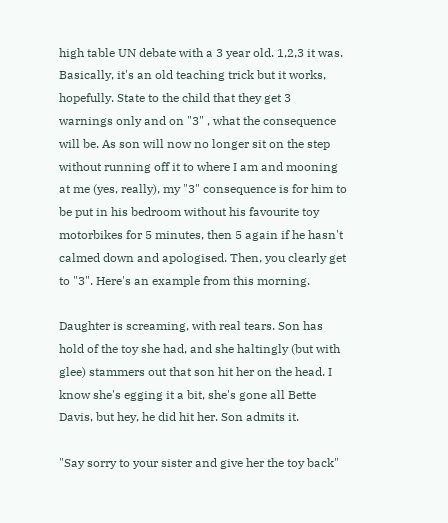high table UN debate with a 3 year old. 1,2,3 it was. Basically, it's an old teaching trick but it works, hopefully. State to the child that they get 3 warnings only and on "3" , what the consequence will be. As son will now no longer sit on the step without running off it to where I am and mooning at me (yes, really), my "3" consequence is for him to be put in his bedroom without his favourite toy motorbikes for 5 minutes, then 5 again if he hasn't calmed down and apologised. Then, you clearly get to "3". Here's an example from this morning.

Daughter is screaming, with real tears. Son has hold of the toy she had, and she haltingly (but with glee) stammers out that son hit her on the head. I know she's egging it a bit, she's gone all Bette Davis, but hey, he did hit her. Son admits it.

"Say sorry to your sister and give her the toy back"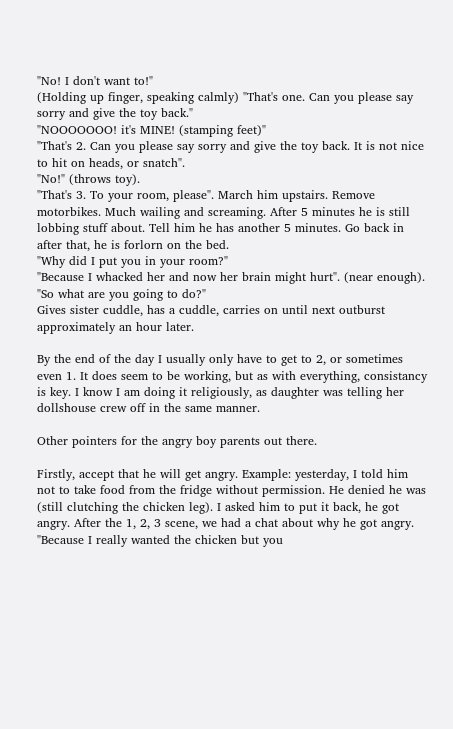"No! I don't want to!"
(Holding up finger, speaking calmly) "That's one. Can you please say sorry and give the toy back."
"NOOOOOOO! it's MINE! (stamping feet)"
"That's 2. Can you please say sorry and give the toy back. It is not nice to hit on heads, or snatch".
"No!" (throws toy).
"That's 3. To your room, please". March him upstairs. Remove motorbikes. Much wailing and screaming. After 5 minutes he is still lobbing stuff about. Tell him he has another 5 minutes. Go back in after that, he is forlorn on the bed.
"Why did I put you in your room?"
"Because I whacked her and now her brain might hurt". (near enough).
"So what are you going to do?"
Gives sister cuddle, has a cuddle, carries on until next outburst approximately an hour later.

By the end of the day I usually only have to get to 2, or sometimes even 1. It does seem to be working, but as with everything, consistancy is key. I know I am doing it religiously, as daughter was telling her dollshouse crew off in the same manner.

Other pointers for the angry boy parents out there.

Firstly, accept that he will get angry. Example: yesterday, I told him not to take food from the fridge without permission. He denied he was (still clutching the chicken leg). I asked him to put it back, he got angry. After the 1, 2, 3 scene, we had a chat about why he got angry. "Because I really wanted the chicken but you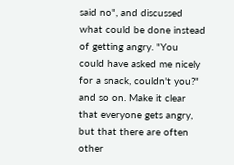said no", and discussed what could be done instead of getting angry. "You could have asked me nicely for a snack, couldn't you?" and so on. Make it clear that everyone gets angry, but that there are often other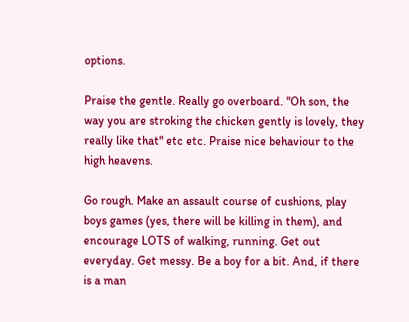options.

Praise the gentle. Really go overboard. "Oh son, the way you are stroking the chicken gently is lovely, they really like that" etc etc. Praise nice behaviour to the high heavens.

Go rough. Make an assault course of cushions, play boys games (yes, there will be killing in them), and encourage LOTS of walking, running. Get out everyday. Get messy. Be a boy for a bit. And, if there is a man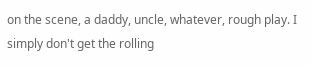on the scene, a daddy, uncle, whatever, rough play. I simply don't get the rolling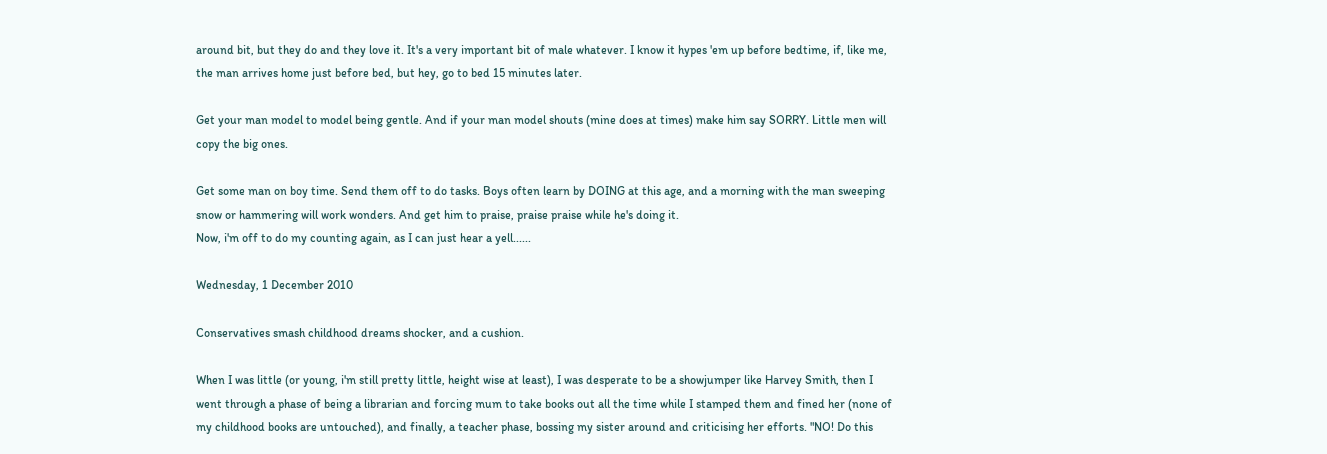around bit, but they do and they love it. It's a very important bit of male whatever. I know it hypes 'em up before bedtime, if, like me, the man arrives home just before bed, but hey, go to bed 15 minutes later.

Get your man model to model being gentle. And if your man model shouts (mine does at times) make him say SORRY. Little men will copy the big ones.

Get some man on boy time. Send them off to do tasks. Boys often learn by DOING at this age, and a morning with the man sweeping snow or hammering will work wonders. And get him to praise, praise praise while he's doing it.
Now, i'm off to do my counting again, as I can just hear a yell......

Wednesday, 1 December 2010

Conservatives smash childhood dreams shocker, and a cushion.

When I was little (or young, i'm still pretty little, height wise at least), I was desperate to be a showjumper like Harvey Smith, then I went through a phase of being a librarian and forcing mum to take books out all the time while I stamped them and fined her (none of my childhood books are untouched), and finally, a teacher phase, bossing my sister around and criticising her efforts. "NO! Do this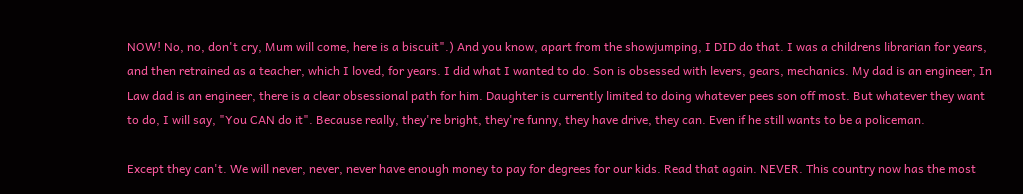NOW! No, no, don't cry, Mum will come, here is a biscuit".) And you know, apart from the showjumping, I DID do that. I was a childrens librarian for years, and then retrained as a teacher, which I loved, for years. I did what I wanted to do. Son is obsessed with levers, gears, mechanics. My dad is an engineer, In Law dad is an engineer, there is a clear obsessional path for him. Daughter is currently limited to doing whatever pees son off most. But whatever they want to do, I will say, "You CAN do it". Because really, they're bright, they're funny, they have drive, they can. Even if he still wants to be a policeman.

Except they can't. We will never, never, never have enough money to pay for degrees for our kids. Read that again. NEVER. This country now has the most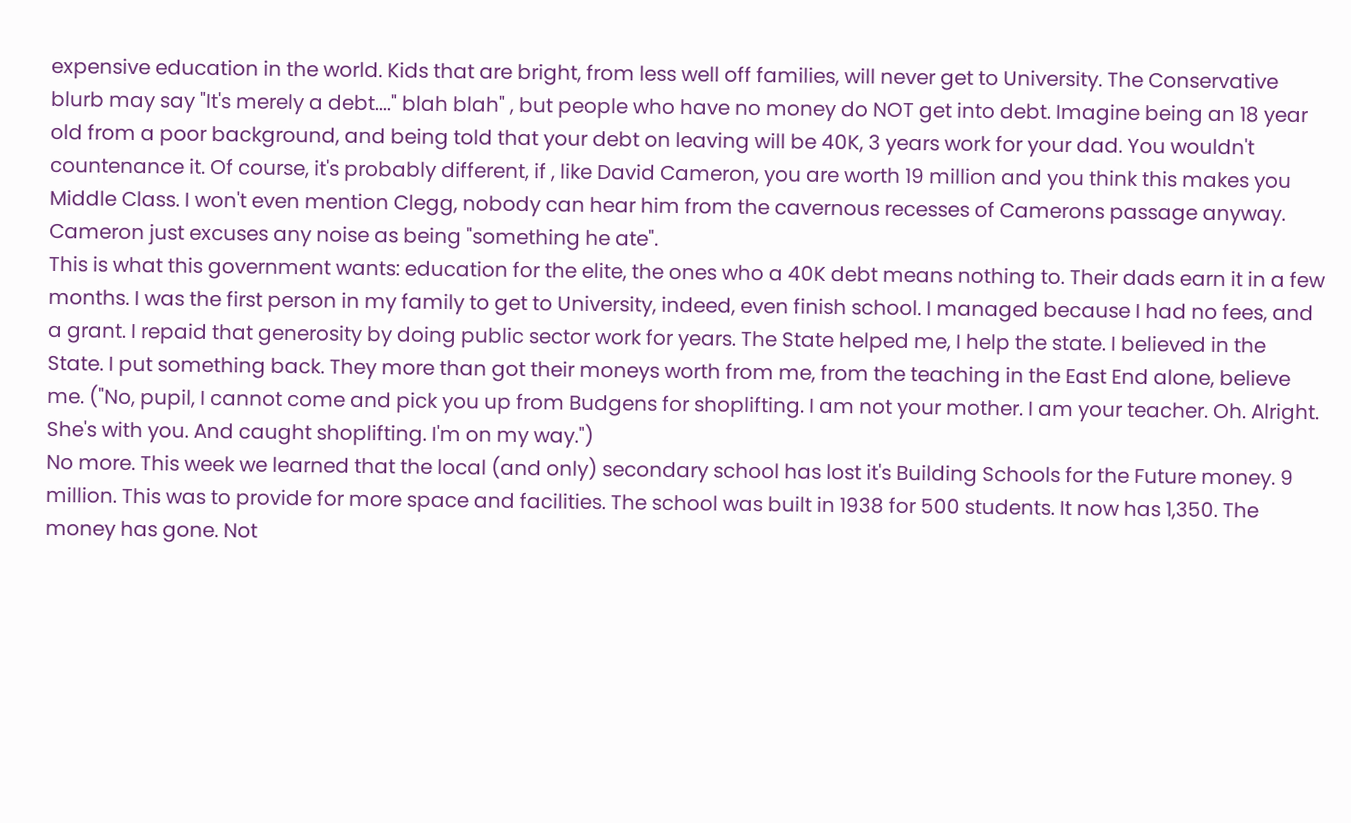expensive education in the world. Kids that are bright, from less well off families, will never get to University. The Conservative blurb may say "It's merely a debt...." blah blah" , but people who have no money do NOT get into debt. Imagine being an 18 year old from a poor background, and being told that your debt on leaving will be 40K, 3 years work for your dad. You wouldn't countenance it. Of course, it's probably different, if , like David Cameron, you are worth 19 million and you think this makes you Middle Class. I won't even mention Clegg, nobody can hear him from the cavernous recesses of Camerons passage anyway. Cameron just excuses any noise as being "something he ate".
This is what this government wants: education for the elite, the ones who a 40K debt means nothing to. Their dads earn it in a few months. I was the first person in my family to get to University, indeed, even finish school. I managed because I had no fees, and a grant. I repaid that generosity by doing public sector work for years. The State helped me, I help the state. I believed in the State. I put something back. They more than got their moneys worth from me, from the teaching in the East End alone, believe me. ("No, pupil, I cannot come and pick you up from Budgens for shoplifting. I am not your mother. I am your teacher. Oh. Alright. She's with you. And caught shoplifting. I'm on my way.")
No more. This week we learned that the local (and only) secondary school has lost it's Building Schools for the Future money. 9 million. This was to provide for more space and facilities. The school was built in 1938 for 500 students. It now has 1,350. The money has gone. Not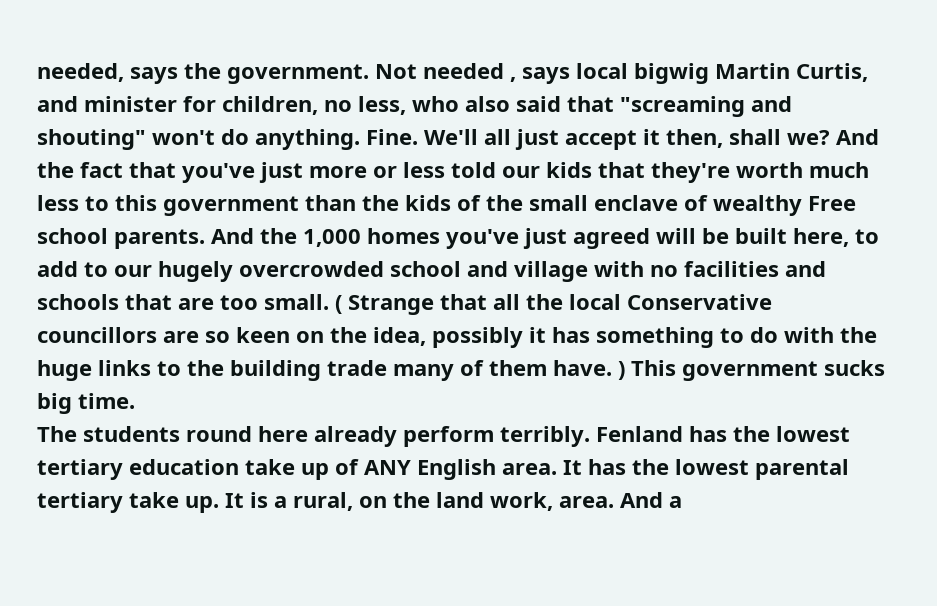needed, says the government. Not needed , says local bigwig Martin Curtis, and minister for children, no less, who also said that "screaming and shouting" won't do anything. Fine. We'll all just accept it then, shall we? And the fact that you've just more or less told our kids that they're worth much less to this government than the kids of the small enclave of wealthy Free school parents. And the 1,000 homes you've just agreed will be built here, to add to our hugely overcrowded school and village with no facilities and schools that are too small. ( Strange that all the local Conservative councillors are so keen on the idea, possibly it has something to do with the huge links to the building trade many of them have. ) This government sucks big time.
The students round here already perform terribly. Fenland has the lowest tertiary education take up of ANY English area. It has the lowest parental tertiary take up. It is a rural, on the land work, area. And a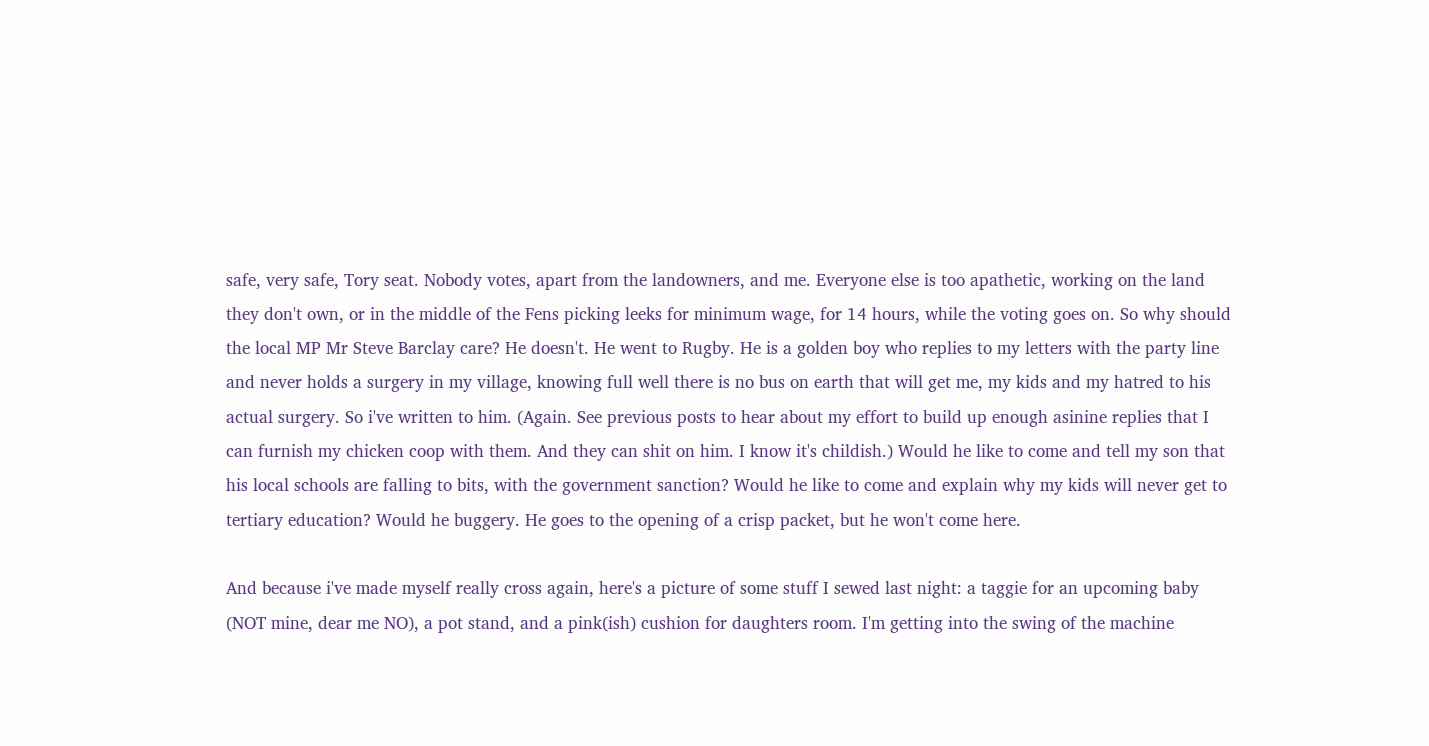safe, very safe, Tory seat. Nobody votes, apart from the landowners, and me. Everyone else is too apathetic, working on the land they don't own, or in the middle of the Fens picking leeks for minimum wage, for 14 hours, while the voting goes on. So why should the local MP Mr Steve Barclay care? He doesn't. He went to Rugby. He is a golden boy who replies to my letters with the party line and never holds a surgery in my village, knowing full well there is no bus on earth that will get me, my kids and my hatred to his actual surgery. So i've written to him. (Again. See previous posts to hear about my effort to build up enough asinine replies that I can furnish my chicken coop with them. And they can shit on him. I know it's childish.) Would he like to come and tell my son that his local schools are falling to bits, with the government sanction? Would he like to come and explain why my kids will never get to tertiary education? Would he buggery. He goes to the opening of a crisp packet, but he won't come here.

And because i've made myself really cross again, here's a picture of some stuff I sewed last night: a taggie for an upcoming baby (NOT mine, dear me NO), a pot stand, and a pink(ish) cushion for daughters room. I'm getting into the swing of the machine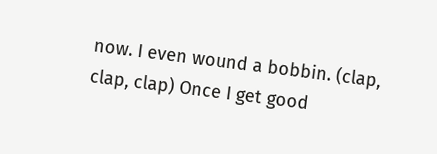now. I even wound a bobbin. (clap, clap, clap) Once I get good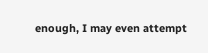enough, I may even attempt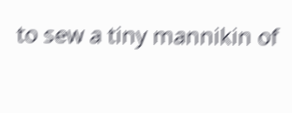to sew a tiny mannikin of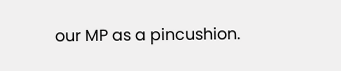our MP as a pincushion.